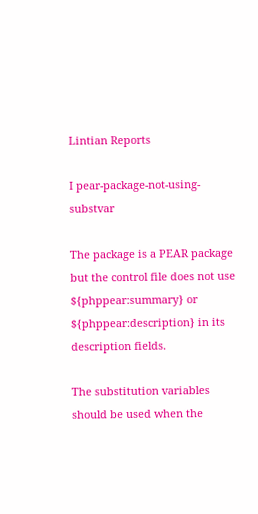Lintian Reports

I pear-package-not-using-substvar

The package is a PEAR package but the control file does not use ${phppear:summary} or ${phppear:description} in its description fields.

The substitution variables should be used when the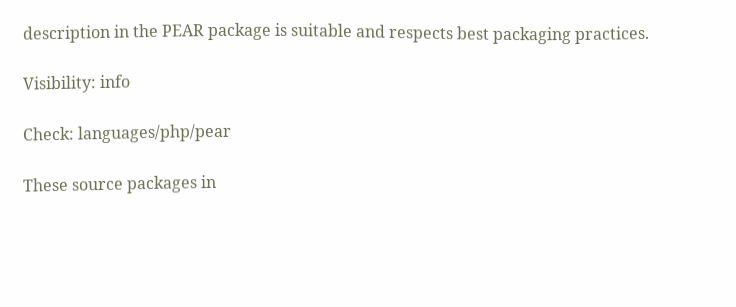description in the PEAR package is suitable and respects best packaging practices.

Visibility: info

Check: languages/php/pear

These source packages in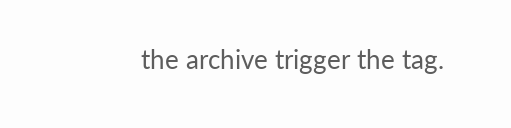the archive trigger the tag.